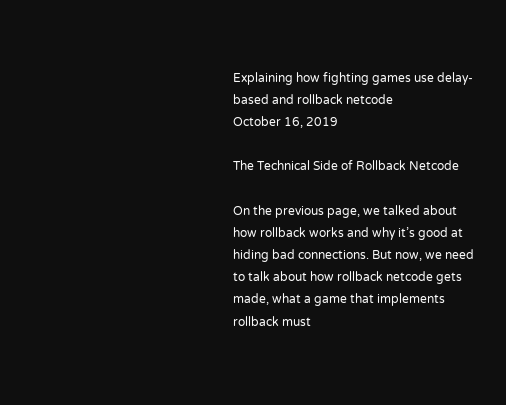Explaining how fighting games use delay-based and rollback netcode
October 16, 2019

The Technical Side of Rollback Netcode

On the previous page, we talked about how rollback works and why it’s good at hiding bad connections. But now, we need to talk about how rollback netcode gets made, what a game that implements rollback must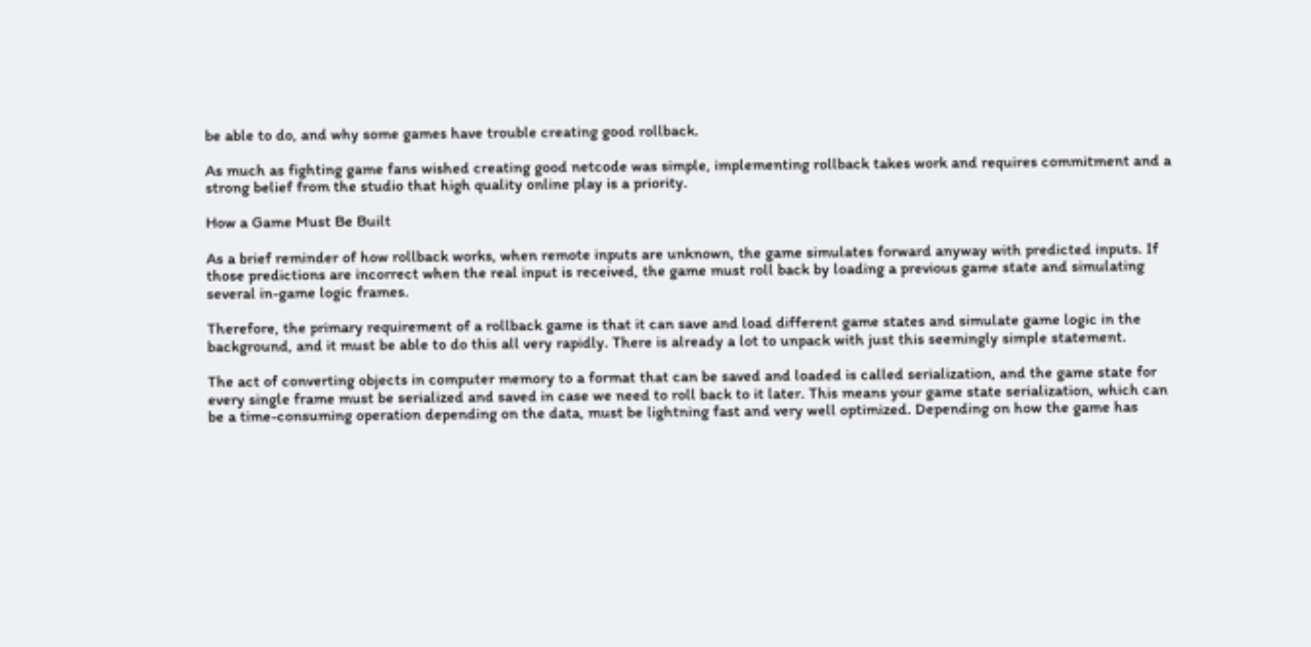be able to do, and why some games have trouble creating good rollback.

As much as fighting game fans wished creating good netcode was simple, implementing rollback takes work and requires commitment and a strong belief from the studio that high quality online play is a priority.

How a Game Must Be Built

As a brief reminder of how rollback works, when remote inputs are unknown, the game simulates forward anyway with predicted inputs. If those predictions are incorrect when the real input is received, the game must roll back by loading a previous game state and simulating several in-game logic frames.

Therefore, the primary requirement of a rollback game is that it can save and load different game states and simulate game logic in the background, and it must be able to do this all very rapidly. There is already a lot to unpack with just this seemingly simple statement.

The act of converting objects in computer memory to a format that can be saved and loaded is called serialization, and the game state for every single frame must be serialized and saved in case we need to roll back to it later. This means your game state serialization, which can be a time-consuming operation depending on the data, must be lightning fast and very well optimized. Depending on how the game has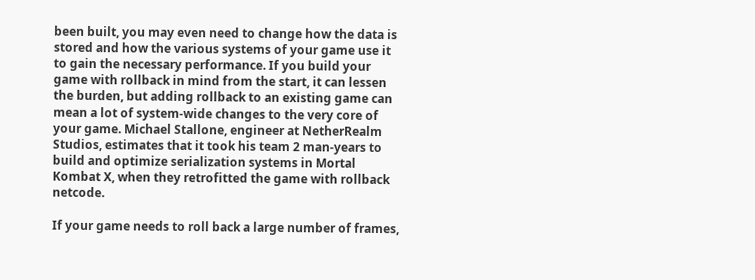been built, you may even need to change how the data is stored and how the various systems of your game use it to gain the necessary performance. If you build your game with rollback in mind from the start, it can lessen the burden, but adding rollback to an existing game can mean a lot of system-wide changes to the very core of your game. Michael Stallone, engineer at NetherRealm Studios, estimates that it took his team 2 man-years to build and optimize serialization systems in Mortal Kombat X, when they retrofitted the game with rollback netcode.

If your game needs to roll back a large number of frames,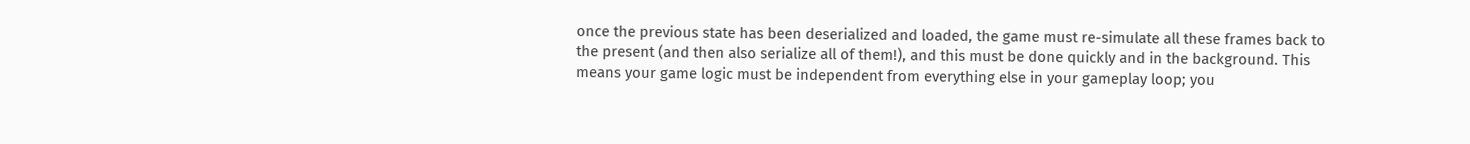once the previous state has been deserialized and loaded, the game must re-simulate all these frames back to the present (and then also serialize all of them!), and this must be done quickly and in the background. This means your game logic must be independent from everything else in your gameplay loop; you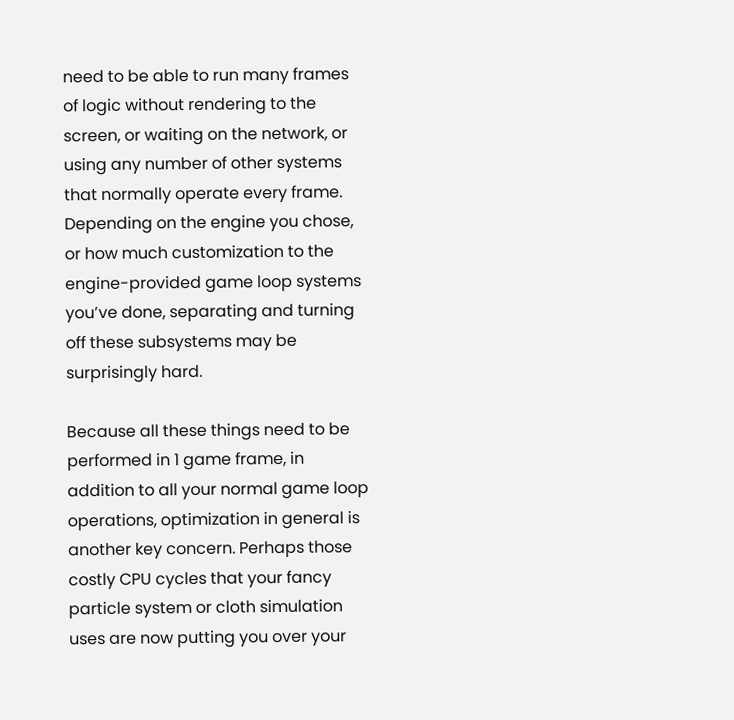need to be able to run many frames of logic without rendering to the screen, or waiting on the network, or using any number of other systems that normally operate every frame. Depending on the engine you chose, or how much customization to the engine-provided game loop systems you’ve done, separating and turning off these subsystems may be surprisingly hard.

Because all these things need to be performed in 1 game frame, in addition to all your normal game loop operations, optimization in general is another key concern. Perhaps those costly CPU cycles that your fancy particle system or cloth simulation uses are now putting you over your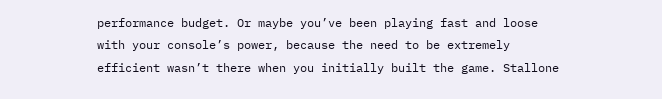performance budget. Or maybe you’ve been playing fast and loose with your console’s power, because the need to be extremely efficient wasn’t there when you initially built the game. Stallone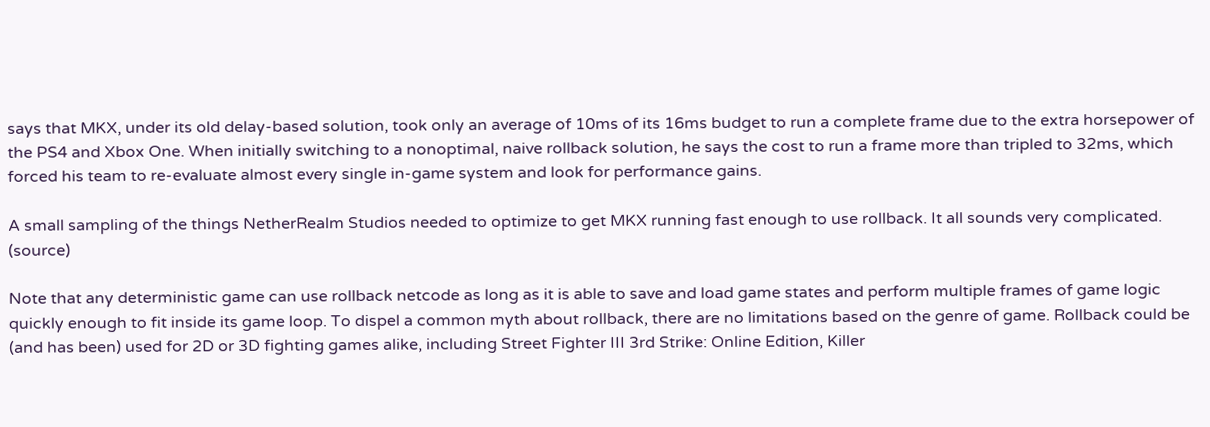says that MKX, under its old delay-based solution, took only an average of 10ms of its 16ms budget to run a complete frame due to the extra horsepower of the PS4 and Xbox One. When initially switching to a nonoptimal, naive rollback solution, he says the cost to run a frame more than tripled to 32ms, which forced his team to re-evaluate almost every single in-game system and look for performance gains.

A small sampling of the things NetherRealm Studios needed to optimize to get MKX running fast enough to use rollback. It all sounds very complicated. (source)

Note that any deterministic game can use rollback netcode as long as it is able to save and load game states and perform multiple frames of game logic quickly enough to fit inside its game loop. To dispel a common myth about rollback, there are no limitations based on the genre of game. Rollback could be (and has been) used for 2D or 3D fighting games alike, including Street Fighter III 3rd Strike: Online Edition, Killer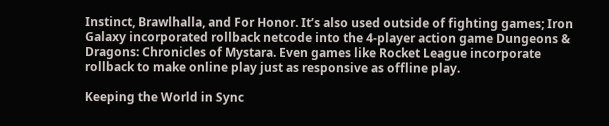Instinct, Brawlhalla, and For Honor. It’s also used outside of fighting games; Iron Galaxy incorporated rollback netcode into the 4-player action game Dungeons & Dragons: Chronicles of Mystara. Even games like Rocket League incorporate rollback to make online play just as responsive as offline play.

Keeping the World in Sync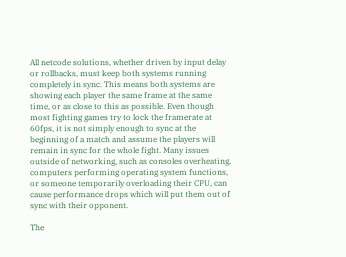All netcode solutions, whether driven by input delay or rollbacks, must keep both systems running completely in sync. This means both systems are showing each player the same frame at the same time, or as close to this as possible. Even though most fighting games try to lock the framerate at 60fps, it is not simply enough to sync at the beginning of a match and assume the players will remain in sync for the whole fight. Many issues outside of networking, such as consoles overheating, computers performing operating system functions, or someone temporarily overloading their CPU, can cause performance drops which will put them out of sync with their opponent.

The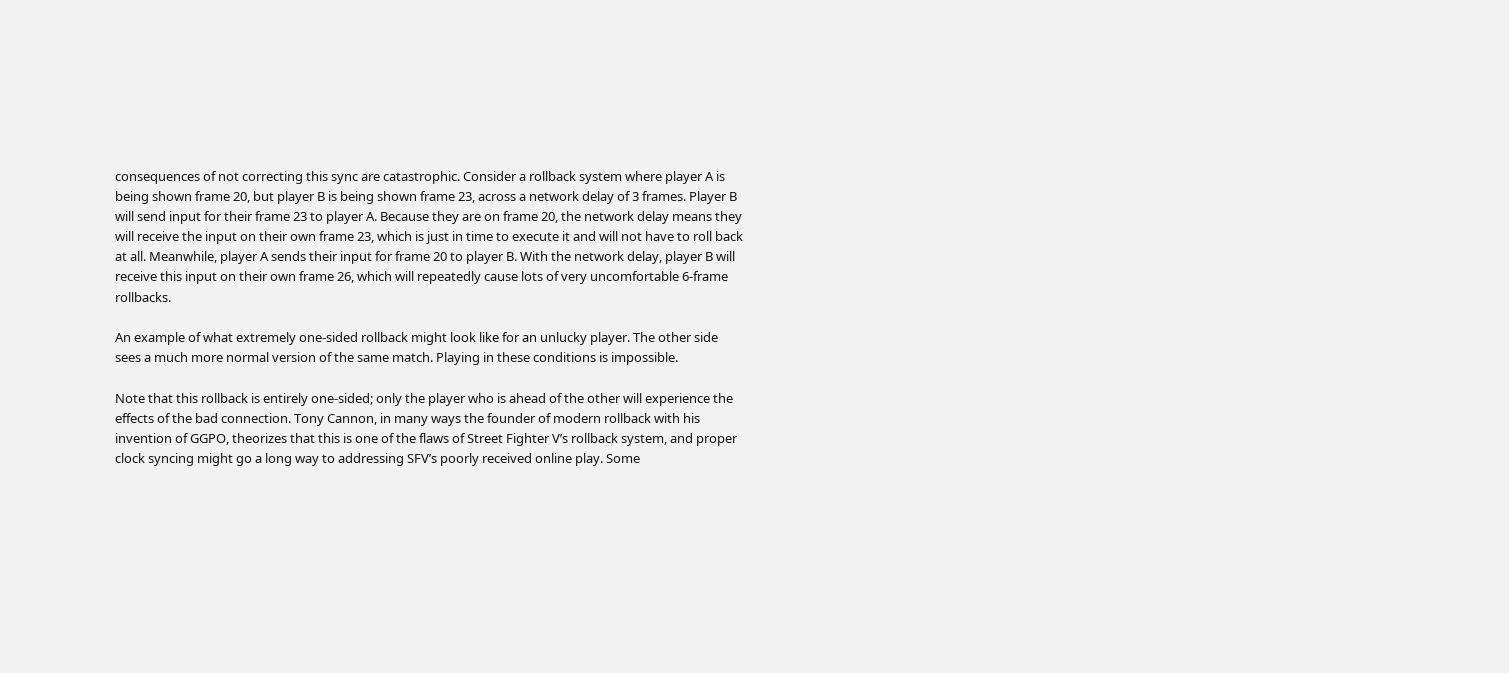consequences of not correcting this sync are catastrophic. Consider a rollback system where player A is being shown frame 20, but player B is being shown frame 23, across a network delay of 3 frames. Player B will send input for their frame 23 to player A. Because they are on frame 20, the network delay means they will receive the input on their own frame 23, which is just in time to execute it and will not have to roll back at all. Meanwhile, player A sends their input for frame 20 to player B. With the network delay, player B will receive this input on their own frame 26, which will repeatedly cause lots of very uncomfortable 6-frame rollbacks.

An example of what extremely one-sided rollback might look like for an unlucky player. The other side sees a much more normal version of the same match. Playing in these conditions is impossible.

Note that this rollback is entirely one-sided; only the player who is ahead of the other will experience the effects of the bad connection. Tony Cannon, in many ways the founder of modern rollback with his invention of GGPO, theorizes that this is one of the flaws of Street Fighter V’s rollback system, and proper clock syncing might go a long way to addressing SFV’s poorly received online play. Some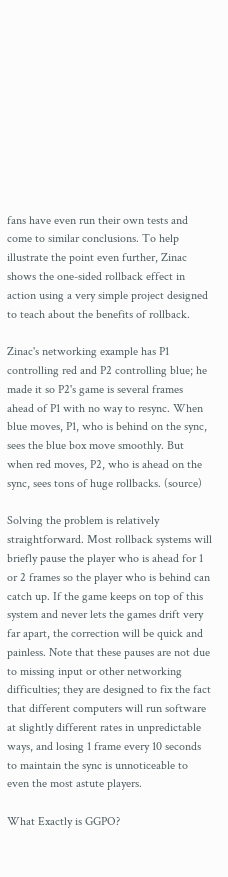fans have even run their own tests and come to similar conclusions. To help illustrate the point even further, Zinac shows the one-sided rollback effect in action using a very simple project designed to teach about the benefits of rollback.

Zinac's networking example has P1 controlling red and P2 controlling blue; he made it so P2's game is several frames ahead of P1 with no way to resync. When blue moves, P1, who is behind on the sync, sees the blue box move smoothly. But when red moves, P2, who is ahead on the sync, sees tons of huge rollbacks. (source)

Solving the problem is relatively straightforward. Most rollback systems will briefly pause the player who is ahead for 1 or 2 frames so the player who is behind can catch up. If the game keeps on top of this system and never lets the games drift very far apart, the correction will be quick and painless. Note that these pauses are not due to missing input or other networking difficulties; they are designed to fix the fact that different computers will run software at slightly different rates in unpredictable ways, and losing 1 frame every 10 seconds to maintain the sync is unnoticeable to even the most astute players.

What Exactly is GGPO?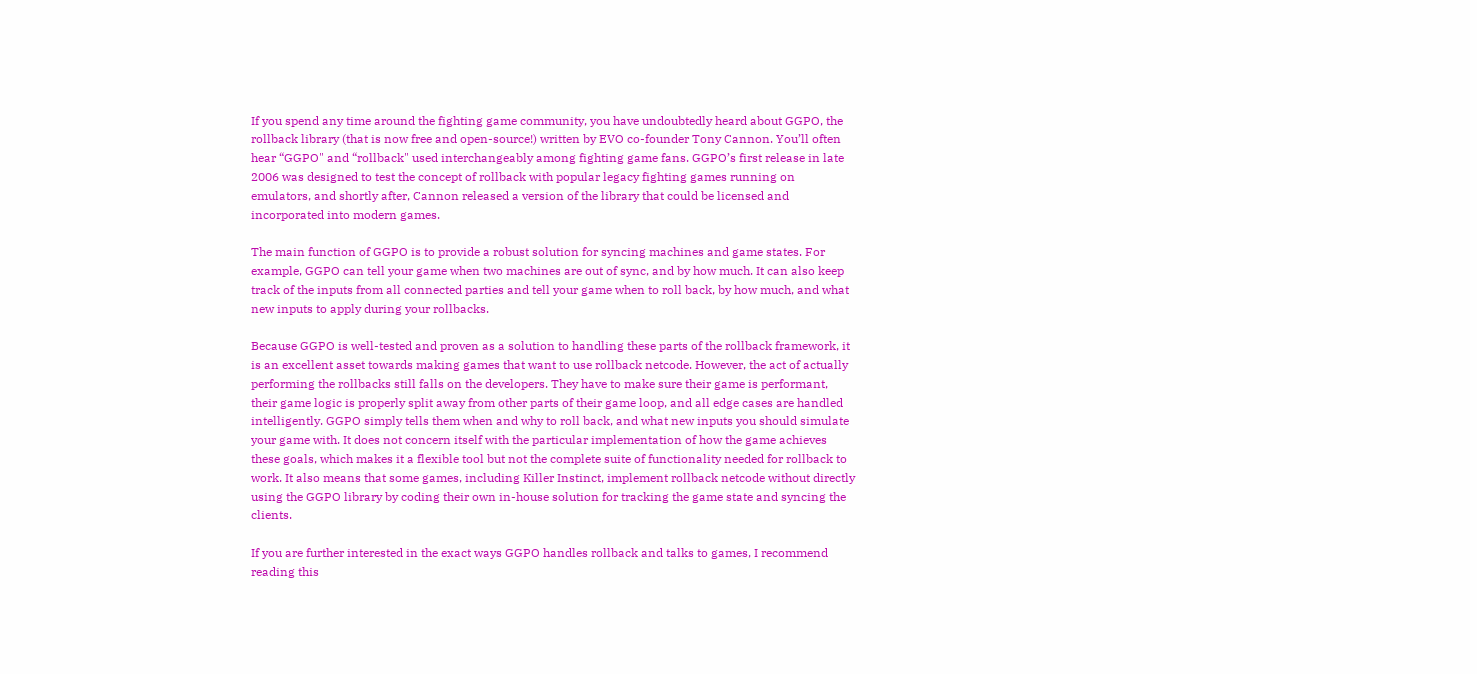If you spend any time around the fighting game community, you have undoubtedly heard about GGPO, the rollback library (that is now free and open-source!) written by EVO co-founder Tony Cannon. You’ll often hear “GGPO" and “rollback" used interchangeably among fighting game fans. GGPO’s first release in late 2006 was designed to test the concept of rollback with popular legacy fighting games running on emulators, and shortly after, Cannon released a version of the library that could be licensed and incorporated into modern games.

The main function of GGPO is to provide a robust solution for syncing machines and game states. For example, GGPO can tell your game when two machines are out of sync, and by how much. It can also keep track of the inputs from all connected parties and tell your game when to roll back, by how much, and what new inputs to apply during your rollbacks.

Because GGPO is well-tested and proven as a solution to handling these parts of the rollback framework, it is an excellent asset towards making games that want to use rollback netcode. However, the act of actually performing the rollbacks still falls on the developers. They have to make sure their game is performant, their game logic is properly split away from other parts of their game loop, and all edge cases are handled intelligently. GGPO simply tells them when and why to roll back, and what new inputs you should simulate your game with. It does not concern itself with the particular implementation of how the game achieves these goals, which makes it a flexible tool but not the complete suite of functionality needed for rollback to work. It also means that some games, including Killer Instinct, implement rollback netcode without directly using the GGPO library by coding their own in-house solution for tracking the game state and syncing the clients.

If you are further interested in the exact ways GGPO handles rollback and talks to games, I recommend reading this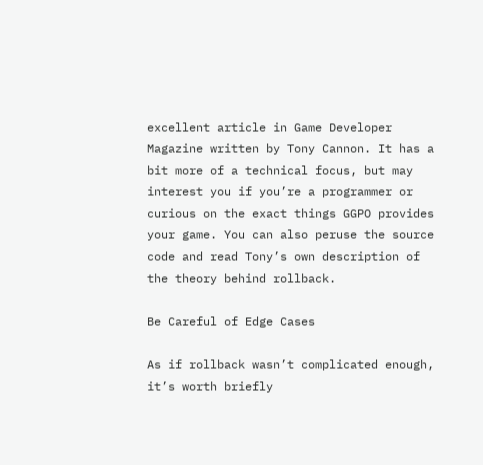excellent article in Game Developer Magazine written by Tony Cannon. It has a bit more of a technical focus, but may interest you if you’re a programmer or curious on the exact things GGPO provides your game. You can also peruse the source code and read Tony’s own description of the theory behind rollback.

Be Careful of Edge Cases

As if rollback wasn’t complicated enough, it’s worth briefly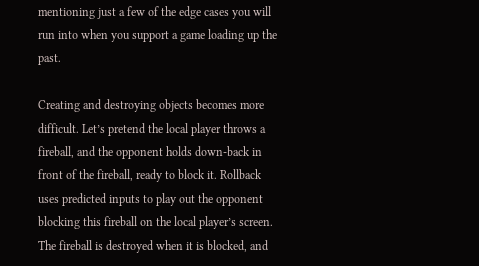mentioning just a few of the edge cases you will run into when you support a game loading up the past.

Creating and destroying objects becomes more difficult. Let’s pretend the local player throws a fireball, and the opponent holds down-back in front of the fireball, ready to block it. Rollback uses predicted inputs to play out the opponent blocking this fireball on the local player’s screen. The fireball is destroyed when it is blocked, and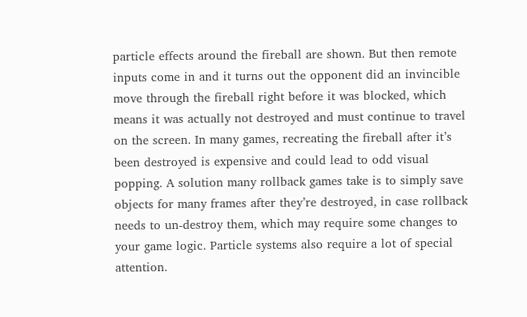particle effects around the fireball are shown. But then remote inputs come in and it turns out the opponent did an invincible move through the fireball right before it was blocked, which means it was actually not destroyed and must continue to travel on the screen. In many games, recreating the fireball after it’s been destroyed is expensive and could lead to odd visual popping. A solution many rollback games take is to simply save objects for many frames after they’re destroyed, in case rollback needs to un-destroy them, which may require some changes to your game logic. Particle systems also require a lot of special attention.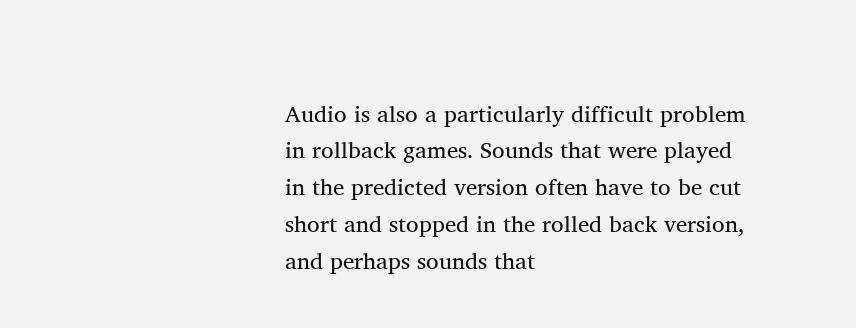Audio is also a particularly difficult problem in rollback games. Sounds that were played in the predicted version often have to be cut short and stopped in the rolled back version, and perhaps sounds that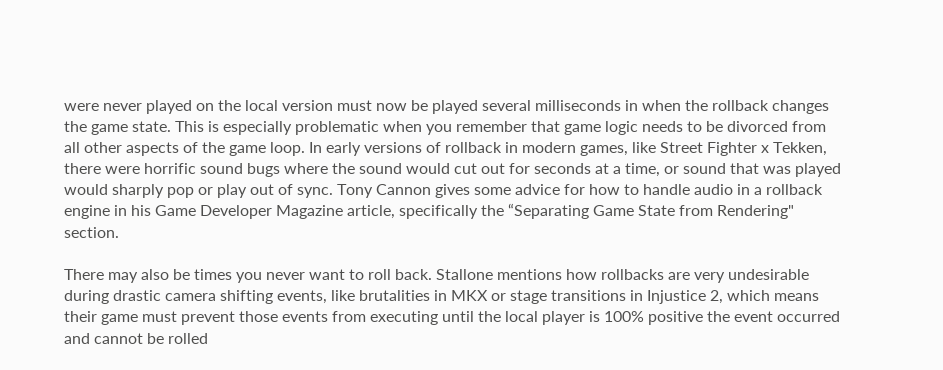were never played on the local version must now be played several milliseconds in when the rollback changes the game state. This is especially problematic when you remember that game logic needs to be divorced from all other aspects of the game loop. In early versions of rollback in modern games, like Street Fighter x Tekken, there were horrific sound bugs where the sound would cut out for seconds at a time, or sound that was played would sharply pop or play out of sync. Tony Cannon gives some advice for how to handle audio in a rollback engine in his Game Developer Magazine article, specifically the “Separating Game State from Rendering" section.

There may also be times you never want to roll back. Stallone mentions how rollbacks are very undesirable during drastic camera shifting events, like brutalities in MKX or stage transitions in Injustice 2, which means their game must prevent those events from executing until the local player is 100% positive the event occurred and cannot be rolled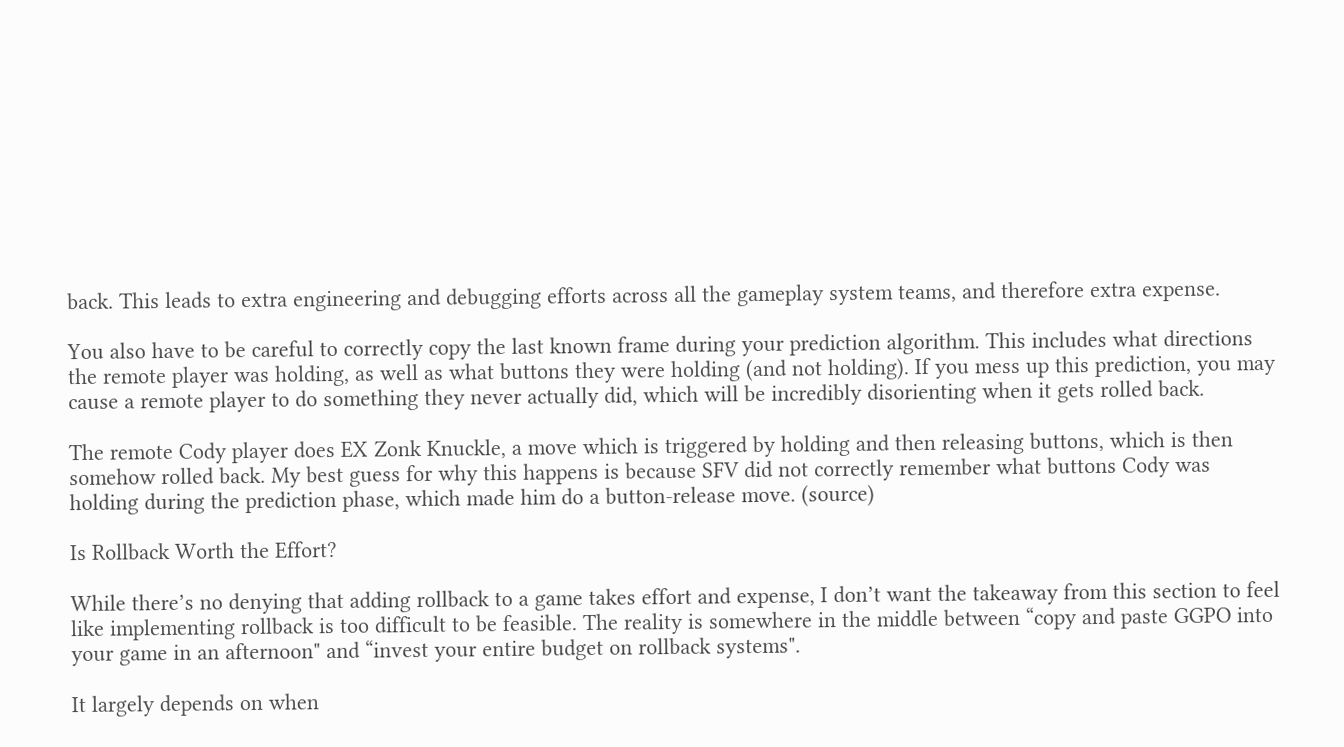back. This leads to extra engineering and debugging efforts across all the gameplay system teams, and therefore extra expense.

You also have to be careful to correctly copy the last known frame during your prediction algorithm. This includes what directions the remote player was holding, as well as what buttons they were holding (and not holding). If you mess up this prediction, you may cause a remote player to do something they never actually did, which will be incredibly disorienting when it gets rolled back.

The remote Cody player does EX Zonk Knuckle, a move which is triggered by holding and then releasing buttons, which is then somehow rolled back. My best guess for why this happens is because SFV did not correctly remember what buttons Cody was holding during the prediction phase, which made him do a button-release move. (source)

Is Rollback Worth the Effort?

While there’s no denying that adding rollback to a game takes effort and expense, I don’t want the takeaway from this section to feel like implementing rollback is too difficult to be feasible. The reality is somewhere in the middle between “copy and paste GGPO into your game in an afternoon" and “invest your entire budget on rollback systems".

It largely depends on when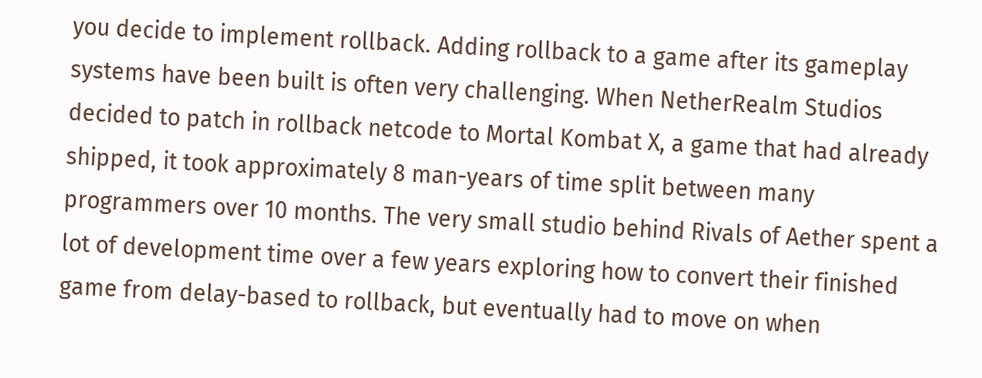you decide to implement rollback. Adding rollback to a game after its gameplay systems have been built is often very challenging. When NetherRealm Studios decided to patch in rollback netcode to Mortal Kombat X, a game that had already shipped, it took approximately 8 man-years of time split between many programmers over 10 months. The very small studio behind Rivals of Aether spent a lot of development time over a few years exploring how to convert their finished game from delay-based to rollback, but eventually had to move on when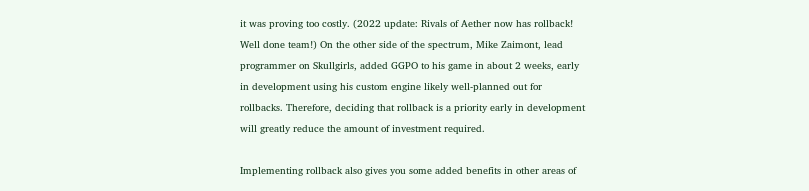it was proving too costly. (2022 update: Rivals of Aether now has rollback! Well done team!) On the other side of the spectrum, Mike Zaimont, lead programmer on Skullgirls, added GGPO to his game in about 2 weeks, early in development using his custom engine likely well-planned out for rollbacks. Therefore, deciding that rollback is a priority early in development will greatly reduce the amount of investment required.

Implementing rollback also gives you some added benefits in other areas of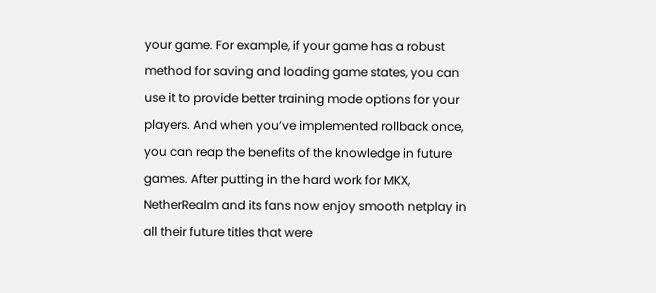your game. For example, if your game has a robust method for saving and loading game states, you can use it to provide better training mode options for your players. And when you’ve implemented rollback once, you can reap the benefits of the knowledge in future games. After putting in the hard work for MKX, NetherRealm and its fans now enjoy smooth netplay in all their future titles that were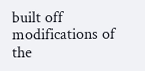built off modifications of the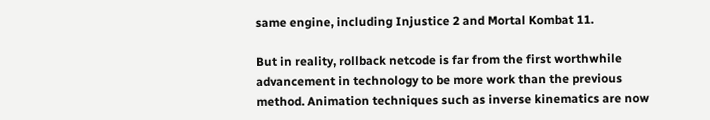same engine, including Injustice 2 and Mortal Kombat 11.

But in reality, rollback netcode is far from the first worthwhile advancement in technology to be more work than the previous method. Animation techniques such as inverse kinematics are now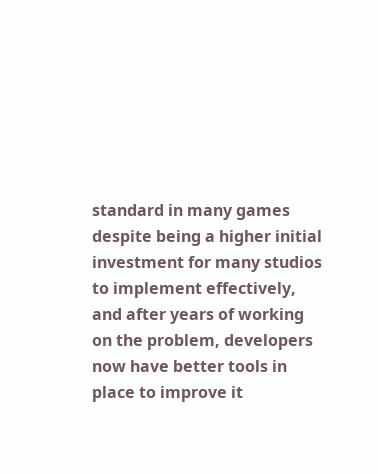standard in many games despite being a higher initial investment for many studios to implement effectively, and after years of working on the problem, developers now have better tools in place to improve it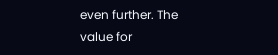even further. The value for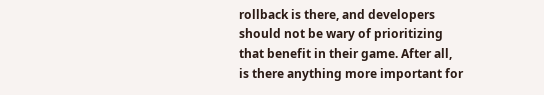rollback is there, and developers should not be wary of prioritizing that benefit in their game. After all, is there anything more important for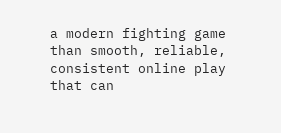a modern fighting game than smooth, reliable, consistent online play that can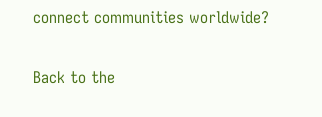connect communities worldwide?

Back to the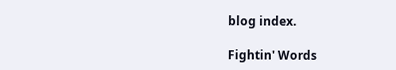blog index.

Fightin' Words